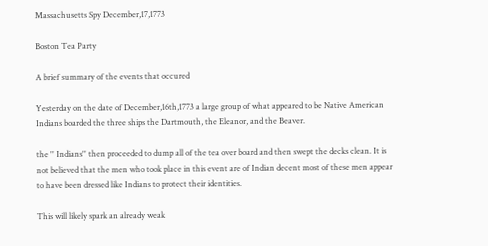Massachusetts Spy December,17,1773

Boston Tea Party

A brief summary of the events that occured

Yesterday on the date of December,16th,1773 a large group of what appeared to be Native American Indians boarded the three ships the Dartmouth, the Eleanor, and the Beaver.

the '' Indians'' then proceeded to dump all of the tea over board and then swept the decks clean. It is not believed that the men who took place in this event are of Indian decent most of these men appear to have been dressed like Indians to protect their identities.

This will likely spark an already weak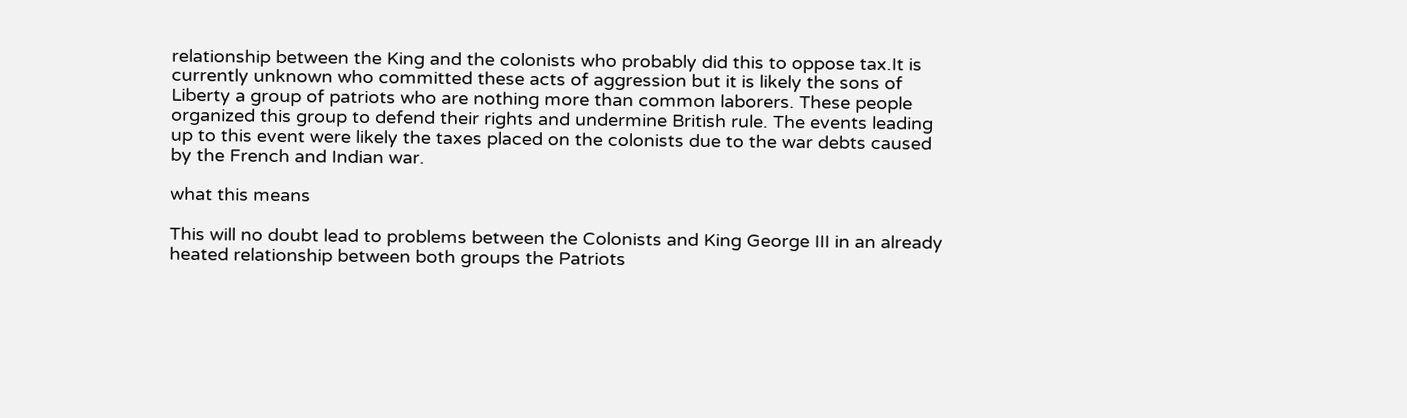relationship between the King and the colonists who probably did this to oppose tax.It is currently unknown who committed these acts of aggression but it is likely the sons of Liberty a group of patriots who are nothing more than common laborers. These people organized this group to defend their rights and undermine British rule. The events leading up to this event were likely the taxes placed on the colonists due to the war debts caused by the French and Indian war.

what this means

This will no doubt lead to problems between the Colonists and King George III in an already heated relationship between both groups the Patriots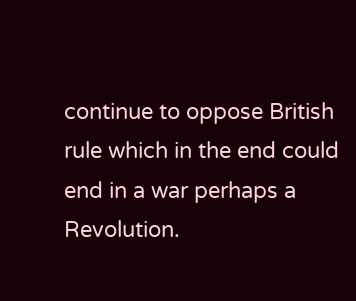continue to oppose British rule which in the end could end in a war perhaps a Revolution.